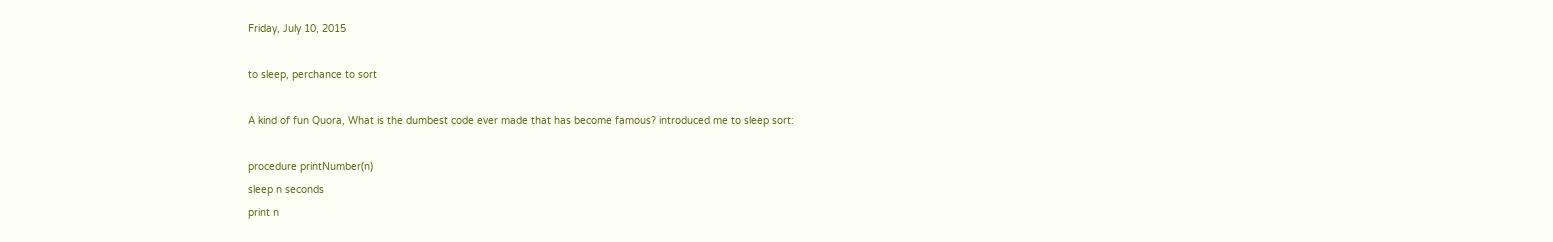Friday, July 10, 2015

to sleep, perchance to sort

A kind of fun Quora, What is the dumbest code ever made that has become famous? introduced me to sleep sort:

procedure printNumber(n)
sleep n seconds
print n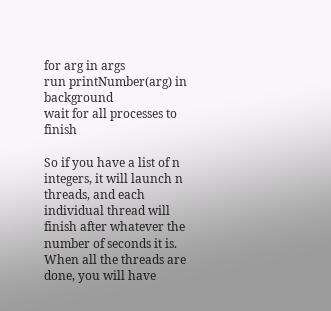for arg in args
run printNumber(arg) in background
wait for all processes to finish

So if you have a list of n integers, it will launch n threads, and each individual thread will finish after whatever the number of seconds it is. When all the threads are done, you will have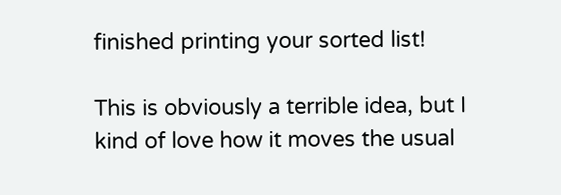finished printing your sorted list!

This is obviously a terrible idea, but I kind of love how it moves the usual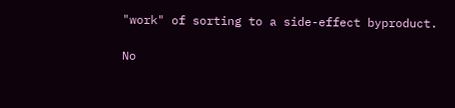"work" of sorting to a side-effect byproduct.

No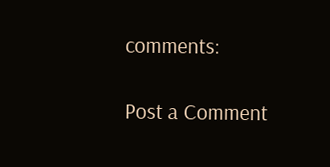comments:

Post a Comment